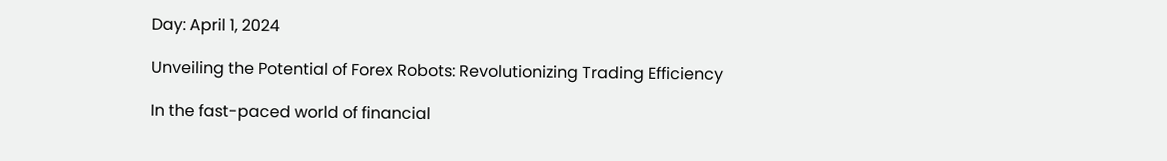Day: April 1, 2024

Unveiling the Potential of Forex Robots: Revolutionizing Trading Efficiency

In the fast-paced world of financial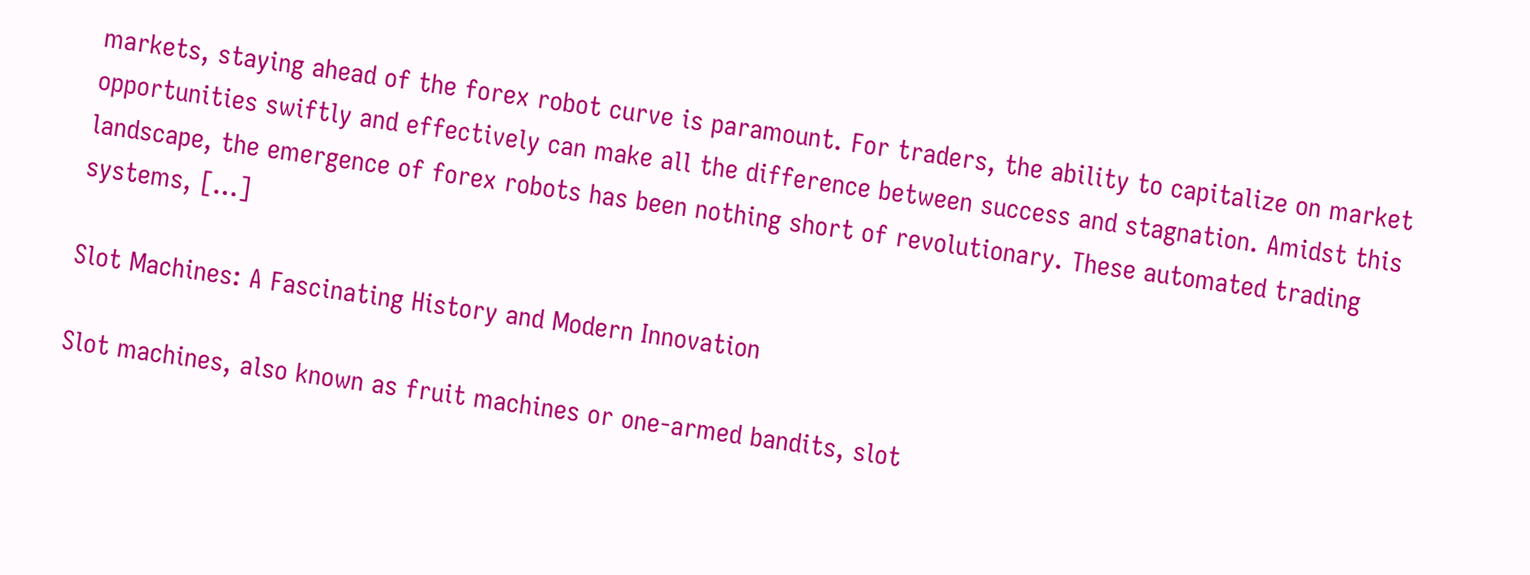markets, staying ahead of the forex robot curve is paramount. For traders, the ability to capitalize on market opportunities swiftly and effectively can make all the difference between success and stagnation. Amidst this landscape, the emergence of forex robots has been nothing short of revolutionary. These automated trading systems, […]

Slot Machines: A Fascinating History and Modern Innovation

Slot machines, also known as fruit machines or one-armed bandits, slot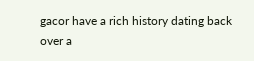gacor have a rich history dating back over a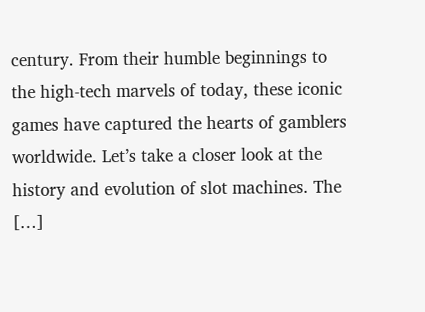century. From their humble beginnings to the high-tech marvels of today, these iconic games have captured the hearts of gamblers worldwide. Let’s take a closer look at the history and evolution of slot machines. The […]